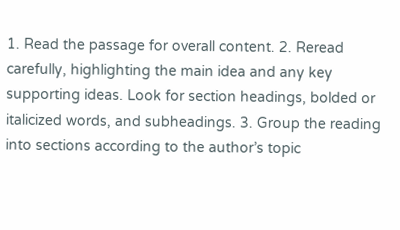1. Read the passage for overall content. 2. Reread carefully, highlighting the main idea and any key supporting ideas. Look for section headings, bolded or italicized words, and subheadings. 3. Group the reading into sections according to the author’s topic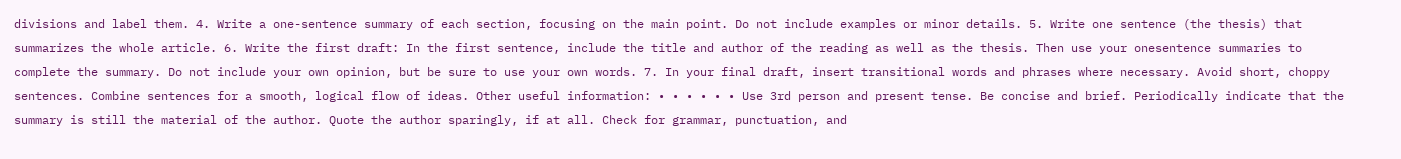divisions and label them. 4. Write a one-sentence summary of each section, focusing on the main point. Do not include examples or minor details. 5. Write one sentence (the thesis) that summarizes the whole article. 6. Write the first draft: In the first sentence, include the title and author of the reading as well as the thesis. Then use your onesentence summaries to complete the summary. Do not include your own opinion, but be sure to use your own words. 7. In your final draft, insert transitional words and phrases where necessary. Avoid short, choppy sentences. Combine sentences for a smooth, logical flow of ideas. Other useful information: • • • • • • Use 3rd person and present tense. Be concise and brief. Periodically indicate that the summary is still the material of the author. Quote the author sparingly, if at all. Check for grammar, punctuation, and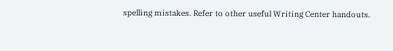spelling mistakes. Refer to other useful Writing Center handouts.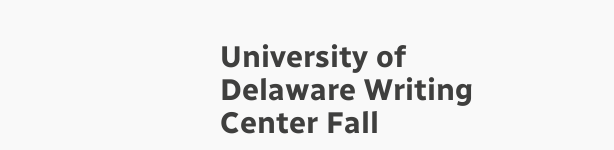University of Delaware Writing Center Fall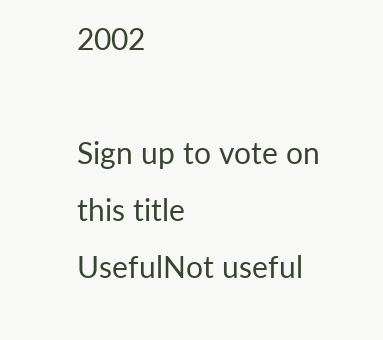2002

Sign up to vote on this title
UsefulNot useful